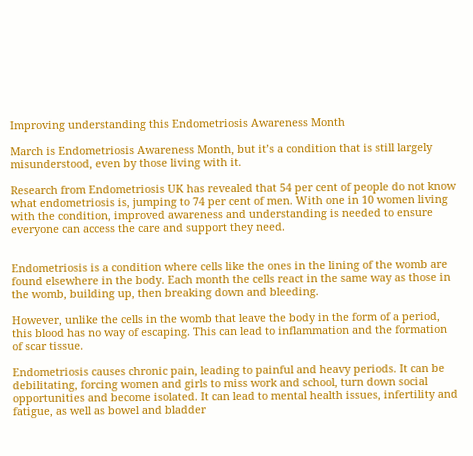Improving understanding this Endometriosis Awareness Month

March is Endometriosis Awareness Month, but it’s a condition that is still largely misunderstood, even by those living with it.

Research from Endometriosis UK has revealed that 54 per cent of people do not know what endometriosis is, jumping to 74 per cent of men. With one in 10 women living with the condition, improved awareness and understanding is needed to ensure everyone can access the care and support they need.


Endometriosis is a condition where cells like the ones in the lining of the womb are found elsewhere in the body. Each month the cells react in the same way as those in the womb, building up, then breaking down and bleeding.

However, unlike the cells in the womb that leave the body in the form of a period, this blood has no way of escaping. This can lead to inflammation and the formation of scar tissue.

Endometriosis causes chronic pain, leading to painful and heavy periods. It can be debilitating, forcing women and girls to miss work and school, turn down social opportunities and become isolated. It can lead to mental health issues, infertility and fatigue, as well as bowel and bladder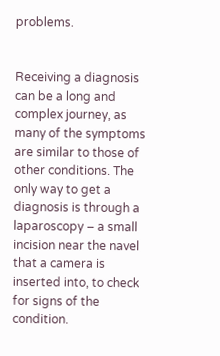problems.


Receiving a diagnosis can be a long and complex journey, as many of the symptoms are similar to those of other conditions. The only way to get a diagnosis is through a laparoscopy – a small incision near the navel that a camera is inserted into, to check for signs of the condition.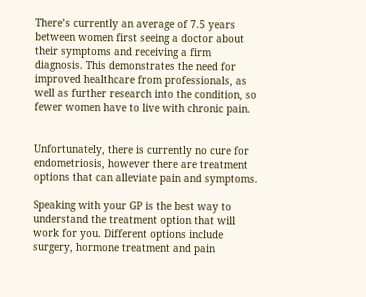There’s currently an average of 7.5 years between women first seeing a doctor about their symptoms and receiving a firm diagnosis. This demonstrates the need for improved healthcare from professionals, as well as further research into the condition, so fewer women have to live with chronic pain.


Unfortunately, there is currently no cure for endometriosis, however there are treatment options that can alleviate pain and symptoms.

Speaking with your GP is the best way to understand the treatment option that will work for you. Different options include surgery, hormone treatment and pain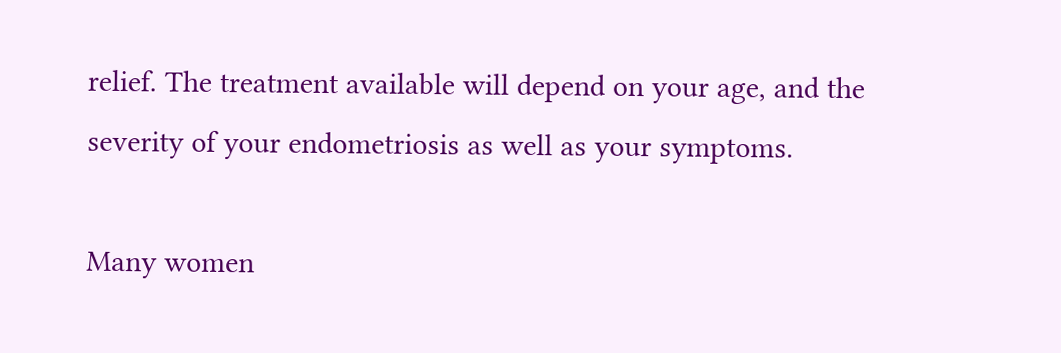relief. The treatment available will depend on your age, and the severity of your endometriosis as well as your symptoms.

Many women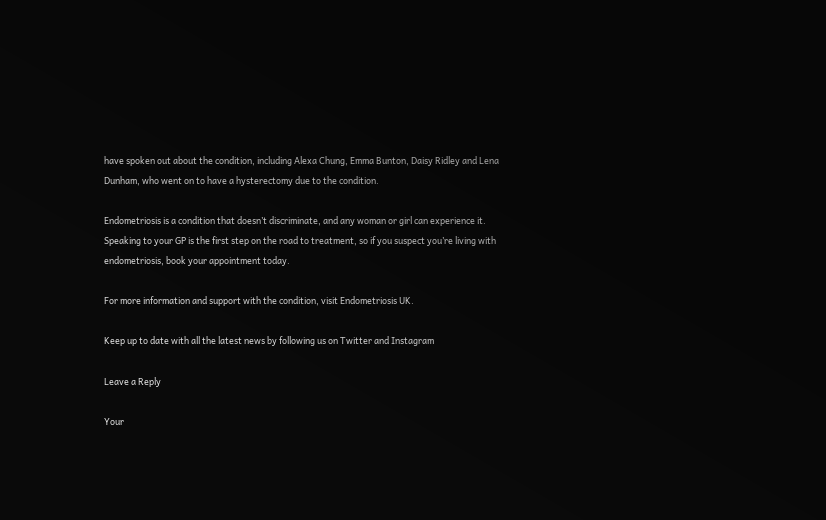have spoken out about the condition, including Alexa Chung, Emma Bunton, Daisy Ridley and Lena Dunham, who went on to have a hysterectomy due to the condition.

Endometriosis is a condition that doesn’t discriminate, and any woman or girl can experience it. Speaking to your GP is the first step on the road to treatment, so if you suspect you’re living with endometriosis, book your appointment today.

For more information and support with the condition, visit Endometriosis UK.

Keep up to date with all the latest news by following us on Twitter and Instagram

Leave a Reply

Your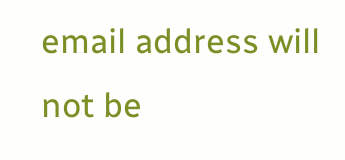email address will not be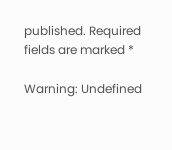published. Required fields are marked *

Warning: Undefined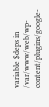variable $deps in /var/www/web/wp-content/plugins/google-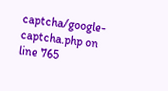captcha/google-captcha.php on line 765